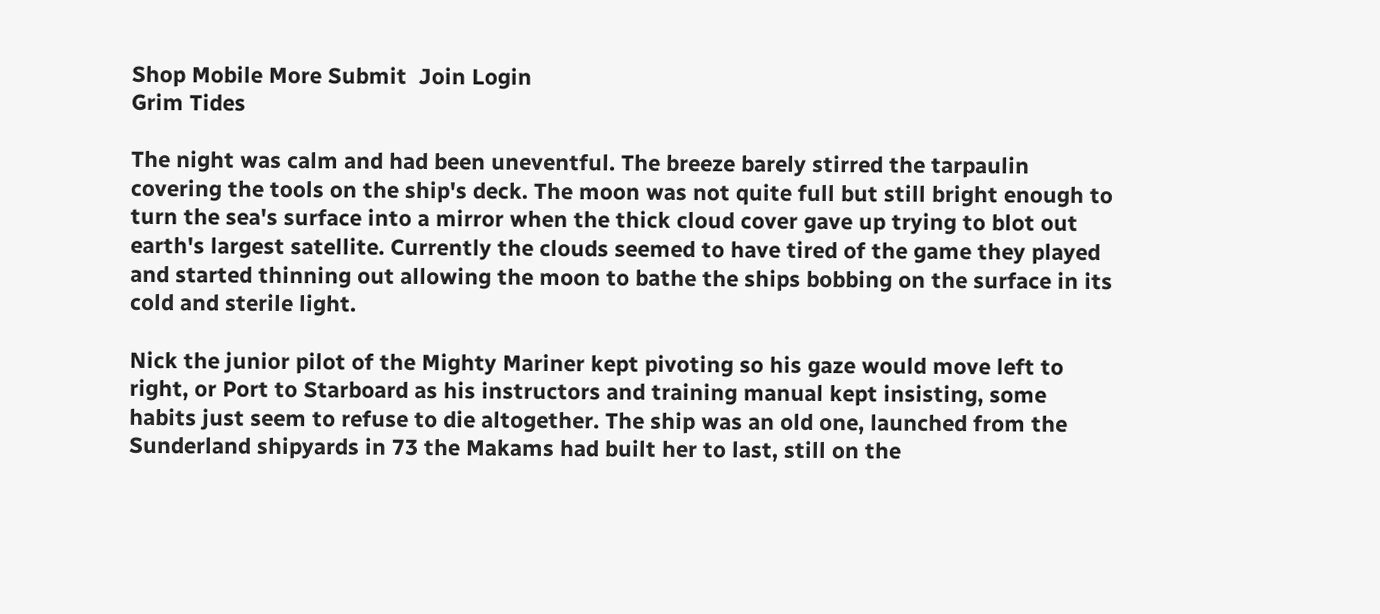Shop Mobile More Submit  Join Login
Grim Tides

The night was calm and had been uneventful. The breeze barely stirred the tarpaulin covering the tools on the ship's deck. The moon was not quite full but still bright enough to turn the sea's surface into a mirror when the thick cloud cover gave up trying to blot out earth's largest satellite. Currently the clouds seemed to have tired of the game they played and started thinning out allowing the moon to bathe the ships bobbing on the surface in its cold and sterile light.

Nick the junior pilot of the Mighty Mariner kept pivoting so his gaze would move left to right, or Port to Starboard as his instructors and training manual kept insisting, some habits just seem to refuse to die altogether. The ship was an old one, launched from the Sunderland shipyards in 73 the Makams had built her to last, still on the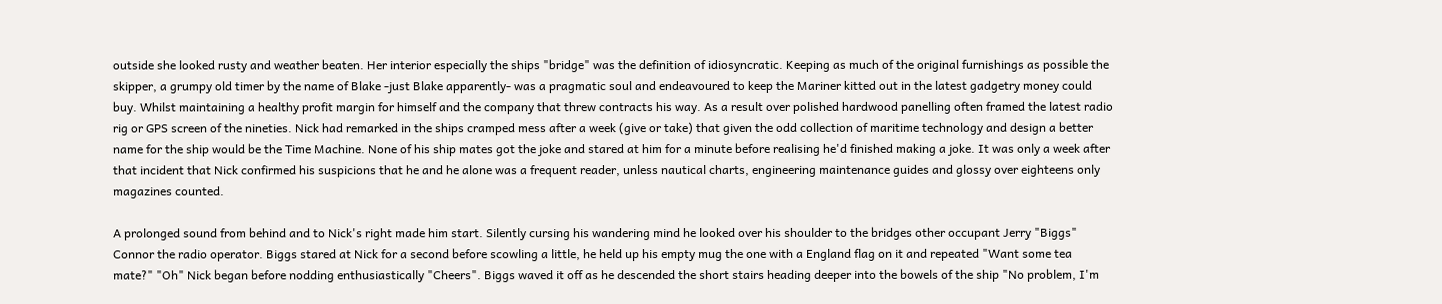outside she looked rusty and weather beaten. Her interior especially the ships "bridge" was the definition of idiosyncratic. Keeping as much of the original furnishings as possible the skipper, a grumpy old timer by the name of Blake -just Blake apparently- was a pragmatic soul and endeavoured to keep the Mariner kitted out in the latest gadgetry money could buy. Whilst maintaining a healthy profit margin for himself and the company that threw contracts his way. As a result over polished hardwood panelling often framed the latest radio rig or GPS screen of the nineties. Nick had remarked in the ships cramped mess after a week (give or take) that given the odd collection of maritime technology and design a better name for the ship would be the Time Machine. None of his ship mates got the joke and stared at him for a minute before realising he'd finished making a joke. It was only a week after that incident that Nick confirmed his suspicions that he and he alone was a frequent reader, unless nautical charts, engineering maintenance guides and glossy over eighteens only magazines counted.

A prolonged sound from behind and to Nick's right made him start. Silently cursing his wandering mind he looked over his shoulder to the bridges other occupant Jerry "Biggs" Connor the radio operator. Biggs stared at Nick for a second before scowling a little, he held up his empty mug the one with a England flag on it and repeated "Want some tea mate?" "Oh" Nick began before nodding enthusiastically "Cheers". Biggs waved it off as he descended the short stairs heading deeper into the bowels of the ship "No problem, I'm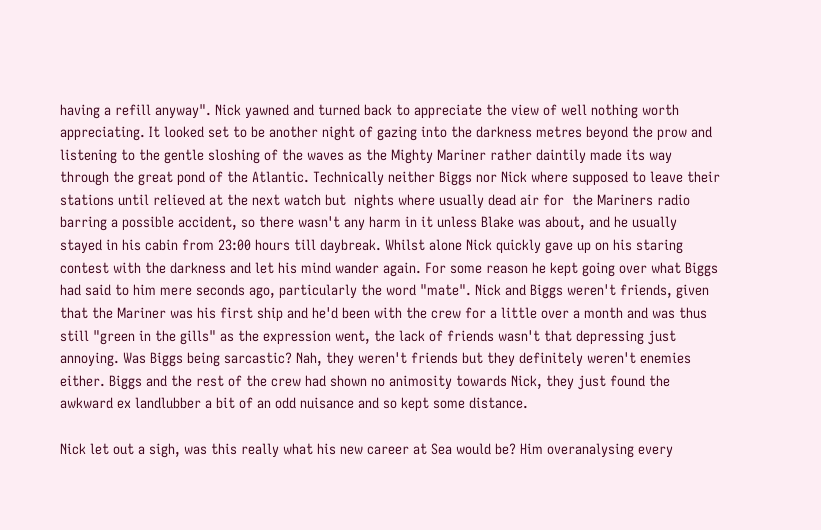having a refill anyway". Nick yawned and turned back to appreciate the view of well nothing worth appreciating. It looked set to be another night of gazing into the darkness metres beyond the prow and listening to the gentle sloshing of the waves as the Mighty Mariner rather daintily made its way through the great pond of the Atlantic. Technically neither Biggs nor Nick where supposed to leave their stations until relieved at the next watch but  nights where usually dead air for  the Mariners radio barring a possible accident, so there wasn't any harm in it unless Blake was about, and he usually stayed in his cabin from 23:00 hours till daybreak. Whilst alone Nick quickly gave up on his staring contest with the darkness and let his mind wander again. For some reason he kept going over what Biggs had said to him mere seconds ago, particularly the word "mate". Nick and Biggs weren't friends, given that the Mariner was his first ship and he'd been with the crew for a little over a month and was thus still "green in the gills" as the expression went, the lack of friends wasn't that depressing just annoying. Was Biggs being sarcastic? Nah, they weren't friends but they definitely weren't enemies either. Biggs and the rest of the crew had shown no animosity towards Nick, they just found the awkward ex landlubber a bit of an odd nuisance and so kept some distance.

Nick let out a sigh, was this really what his new career at Sea would be? Him overanalysing every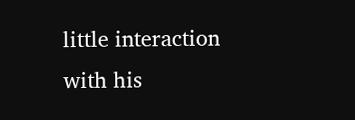little interaction with his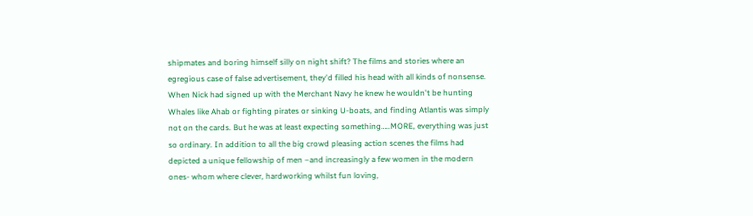shipmates and boring himself silly on night shift? The films and stories where an egregious case of false advertisement, they'd filled his head with all kinds of nonsense. When Nick had signed up with the Merchant Navy he knew he wouldn't be hunting Whales like Ahab or fighting pirates or sinking U-boats, and finding Atlantis was simply not on the cards. But he was at least expecting something…..MORE, everything was just so ordinary. In addition to all the big crowd pleasing action scenes the films had depicted a unique fellowship of men –and increasingly a few women in the modern ones- whom where clever, hardworking whilst fun loving,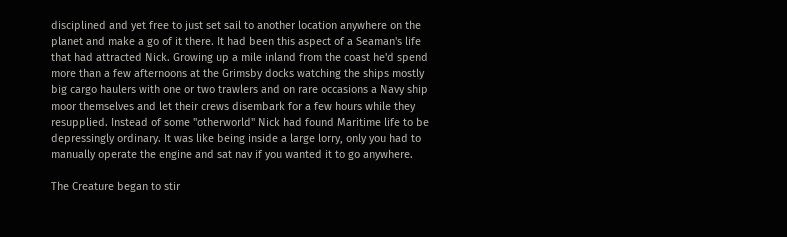disciplined and yet free to just set sail to another location anywhere on the planet and make a go of it there. It had been this aspect of a Seaman's life that had attracted Nick. Growing up a mile inland from the coast he'd spend more than a few afternoons at the Grimsby docks watching the ships mostly big cargo haulers with one or two trawlers and on rare occasions a Navy ship moor themselves and let their crews disembark for a few hours while they resupplied. Instead of some "otherworld" Nick had found Maritime life to be depressingly ordinary. It was like being inside a large lorry, only you had to manually operate the engine and sat nav if you wanted it to go anywhere.

The Creature began to stir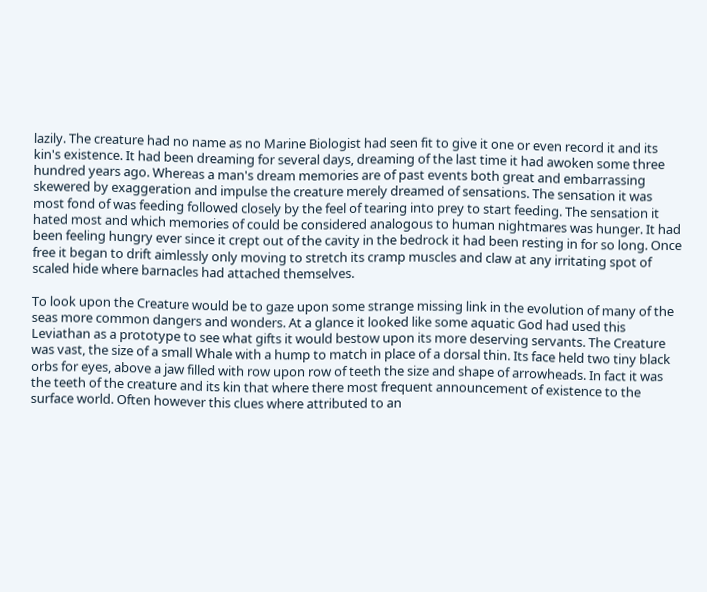lazily. The creature had no name as no Marine Biologist had seen fit to give it one or even record it and its kin's existence. It had been dreaming for several days, dreaming of the last time it had awoken some three hundred years ago. Whereas a man's dream memories are of past events both great and embarrassing skewered by exaggeration and impulse the creature merely dreamed of sensations. The sensation it was most fond of was feeding followed closely by the feel of tearing into prey to start feeding. The sensation it hated most and which memories of could be considered analogous to human nightmares was hunger. It had been feeling hungry ever since it crept out of the cavity in the bedrock it had been resting in for so long. Once free it began to drift aimlessly only moving to stretch its cramp muscles and claw at any irritating spot of scaled hide where barnacles had attached themselves.

To look upon the Creature would be to gaze upon some strange missing link in the evolution of many of the seas more common dangers and wonders. At a glance it looked like some aquatic God had used this Leviathan as a prototype to see what gifts it would bestow upon its more deserving servants. The Creature was vast, the size of a small Whale with a hump to match in place of a dorsal thin. Its face held two tiny black orbs for eyes, above a jaw filled with row upon row of teeth the size and shape of arrowheads. In fact it was the teeth of the creature and its kin that where there most frequent announcement of existence to the surface world. Often however this clues where attributed to an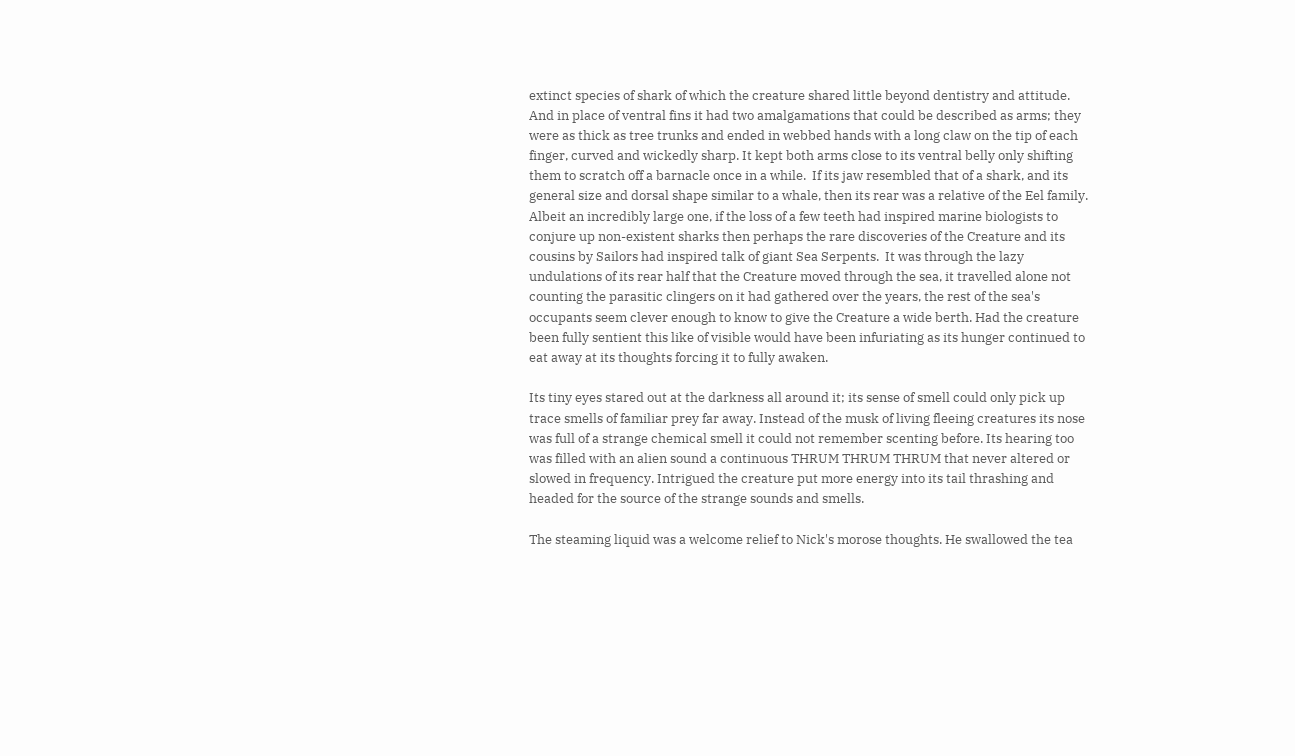extinct species of shark of which the creature shared little beyond dentistry and attitude. And in place of ventral fins it had two amalgamations that could be described as arms; they were as thick as tree trunks and ended in webbed hands with a long claw on the tip of each finger, curved and wickedly sharp. It kept both arms close to its ventral belly only shifting them to scratch off a barnacle once in a while.  If its jaw resembled that of a shark, and its general size and dorsal shape similar to a whale, then its rear was a relative of the Eel family. Albeit an incredibly large one, if the loss of a few teeth had inspired marine biologists to conjure up non-existent sharks then perhaps the rare discoveries of the Creature and its cousins by Sailors had inspired talk of giant Sea Serpents.  It was through the lazy undulations of its rear half that the Creature moved through the sea, it travelled alone not counting the parasitic clingers on it had gathered over the years, the rest of the sea's occupants seem clever enough to know to give the Creature a wide berth. Had the creature been fully sentient this like of visible would have been infuriating as its hunger continued to eat away at its thoughts forcing it to fully awaken.

Its tiny eyes stared out at the darkness all around it; its sense of smell could only pick up trace smells of familiar prey far away. Instead of the musk of living fleeing creatures its nose was full of a strange chemical smell it could not remember scenting before. Its hearing too was filled with an alien sound a continuous THRUM THRUM THRUM that never altered or slowed in frequency. Intrigued the creature put more energy into its tail thrashing and headed for the source of the strange sounds and smells.

The steaming liquid was a welcome relief to Nick's morose thoughts. He swallowed the tea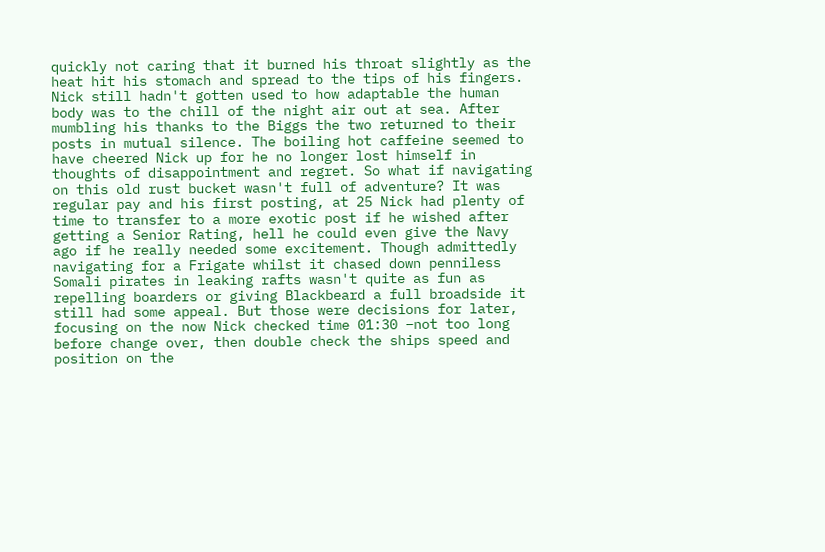quickly not caring that it burned his throat slightly as the heat hit his stomach and spread to the tips of his fingers. Nick still hadn't gotten used to how adaptable the human body was to the chill of the night air out at sea. After mumbling his thanks to the Biggs the two returned to their posts in mutual silence. The boiling hot caffeine seemed to have cheered Nick up for he no longer lost himself in thoughts of disappointment and regret. So what if navigating on this old rust bucket wasn't full of adventure? It was regular pay and his first posting, at 25 Nick had plenty of time to transfer to a more exotic post if he wished after getting a Senior Rating, hell he could even give the Navy ago if he really needed some excitement. Though admittedly navigating for a Frigate whilst it chased down penniless Somali pirates in leaking rafts wasn't quite as fun as repelling boarders or giving Blackbeard a full broadside it still had some appeal. But those were decisions for later, focusing on the now Nick checked time 01:30 –not too long before change over, then double check the ships speed and position on the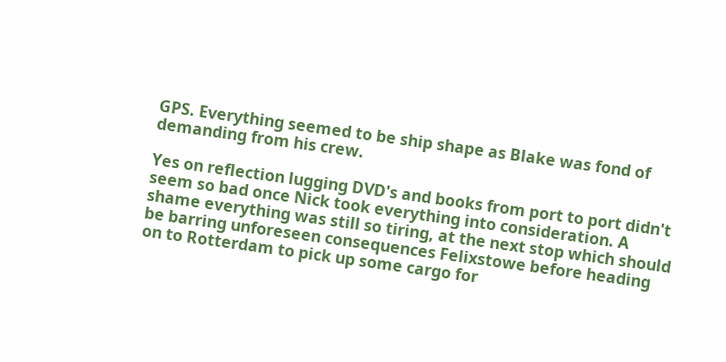GPS. Everything seemed to be ship shape as Blake was fond of demanding from his crew.

Yes on reflection lugging DVD's and books from port to port didn't seem so bad once Nick took everything into consideration. A shame everything was still so tiring, at the next stop which should be barring unforeseen consequences Felixstowe before heading on to Rotterdam to pick up some cargo for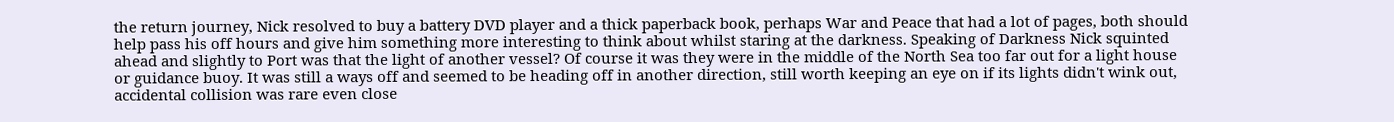the return journey, Nick resolved to buy a battery DVD player and a thick paperback book, perhaps War and Peace that had a lot of pages, both should help pass his off hours and give him something more interesting to think about whilst staring at the darkness. Speaking of Darkness Nick squinted ahead and slightly to Port was that the light of another vessel? Of course it was they were in the middle of the North Sea too far out for a light house or guidance buoy. It was still a ways off and seemed to be heading off in another direction, still worth keeping an eye on if its lights didn't wink out, accidental collision was rare even close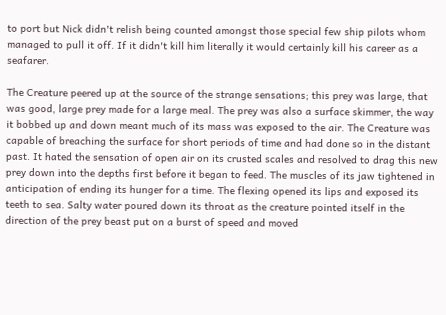to port but Nick didn't relish being counted amongst those special few ship pilots whom managed to pull it off. If it didn't kill him literally it would certainly kill his career as a seafarer.

The Creature peered up at the source of the strange sensations; this prey was large, that was good, large prey made for a large meal. The prey was also a surface skimmer, the way it bobbed up and down meant much of its mass was exposed to the air. The Creature was capable of breaching the surface for short periods of time and had done so in the distant past. It hated the sensation of open air on its crusted scales and resolved to drag this new prey down into the depths first before it began to feed. The muscles of its jaw tightened in anticipation of ending its hunger for a time. The flexing opened its lips and exposed its teeth to sea. Salty water poured down its throat as the creature pointed itself in the direction of the prey beast put on a burst of speed and moved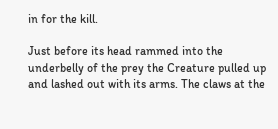in for the kill.

Just before its head rammed into the underbelly of the prey the Creature pulled up and lashed out with its arms. The claws at the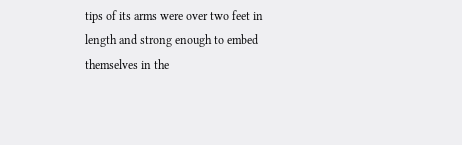tips of its arms were over two feet in length and strong enough to embed themselves in the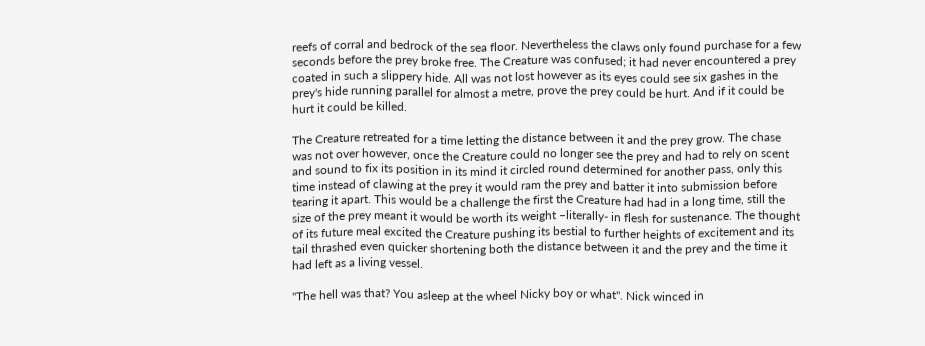reefs of corral and bedrock of the sea floor. Nevertheless the claws only found purchase for a few seconds before the prey broke free. The Creature was confused; it had never encountered a prey coated in such a slippery hide. All was not lost however as its eyes could see six gashes in the prey's hide running parallel for almost a metre, prove the prey could be hurt. And if it could be hurt it could be killed.

The Creature retreated for a time letting the distance between it and the prey grow. The chase was not over however, once the Creature could no longer see the prey and had to rely on scent and sound to fix its position in its mind it circled round determined for another pass, only this time instead of clawing at the prey it would ram the prey and batter it into submission before tearing it apart. This would be a challenge the first the Creature had had in a long time, still the size of the prey meant it would be worth its weight –literally- in flesh for sustenance. The thought of its future meal excited the Creature pushing its bestial to further heights of excitement and its tail thrashed even quicker shortening both the distance between it and the prey and the time it had left as a living vessel.

"The hell was that? You asleep at the wheel Nicky boy or what". Nick winced in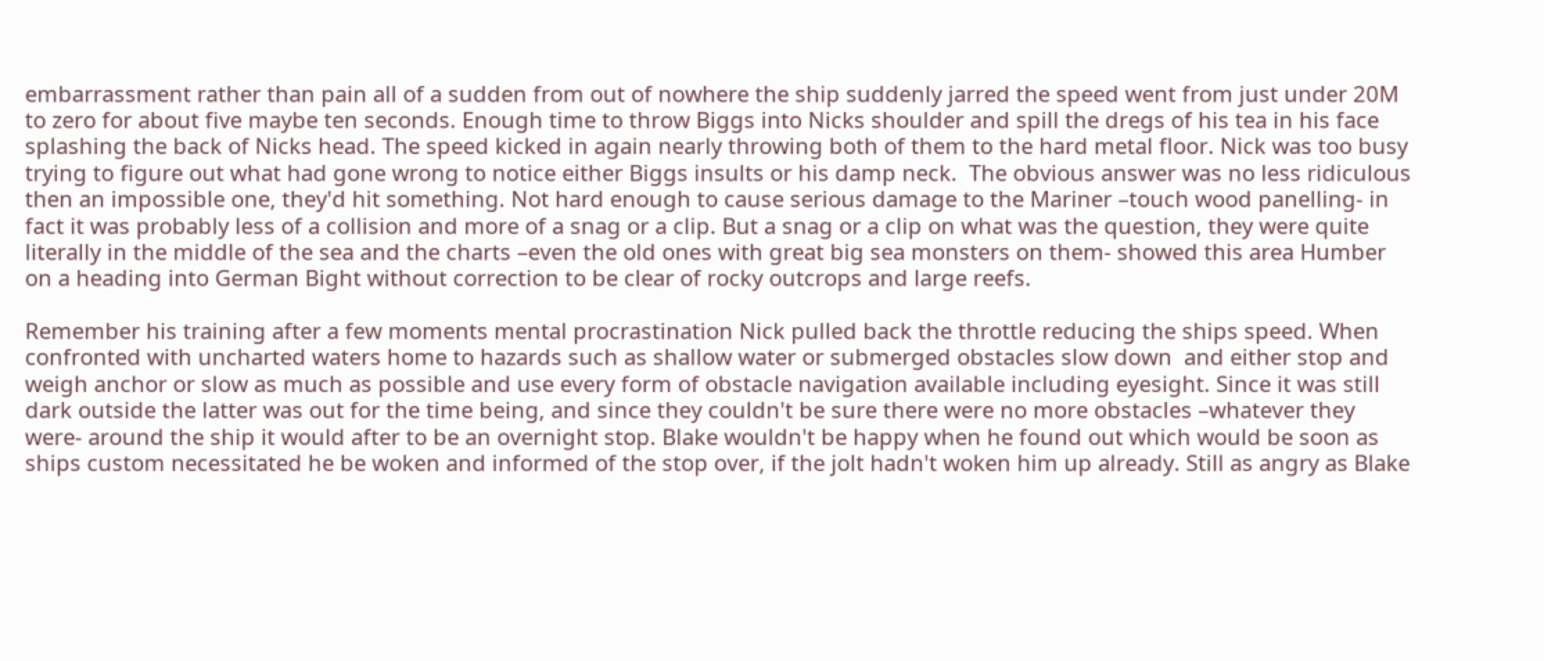embarrassment rather than pain all of a sudden from out of nowhere the ship suddenly jarred the speed went from just under 20M to zero for about five maybe ten seconds. Enough time to throw Biggs into Nicks shoulder and spill the dregs of his tea in his face splashing the back of Nicks head. The speed kicked in again nearly throwing both of them to the hard metal floor. Nick was too busy trying to figure out what had gone wrong to notice either Biggs insults or his damp neck.  The obvious answer was no less ridiculous then an impossible one, they'd hit something. Not hard enough to cause serious damage to the Mariner –touch wood panelling- in fact it was probably less of a collision and more of a snag or a clip. But a snag or a clip on what was the question, they were quite literally in the middle of the sea and the charts –even the old ones with great big sea monsters on them- showed this area Humber on a heading into German Bight without correction to be clear of rocky outcrops and large reefs.

Remember his training after a few moments mental procrastination Nick pulled back the throttle reducing the ships speed. When confronted with uncharted waters home to hazards such as shallow water or submerged obstacles slow down  and either stop and weigh anchor or slow as much as possible and use every form of obstacle navigation available including eyesight. Since it was still dark outside the latter was out for the time being, and since they couldn't be sure there were no more obstacles –whatever they were- around the ship it would after to be an overnight stop. Blake wouldn't be happy when he found out which would be soon as ships custom necessitated he be woken and informed of the stop over, if the jolt hadn't woken him up already. Still as angry as Blake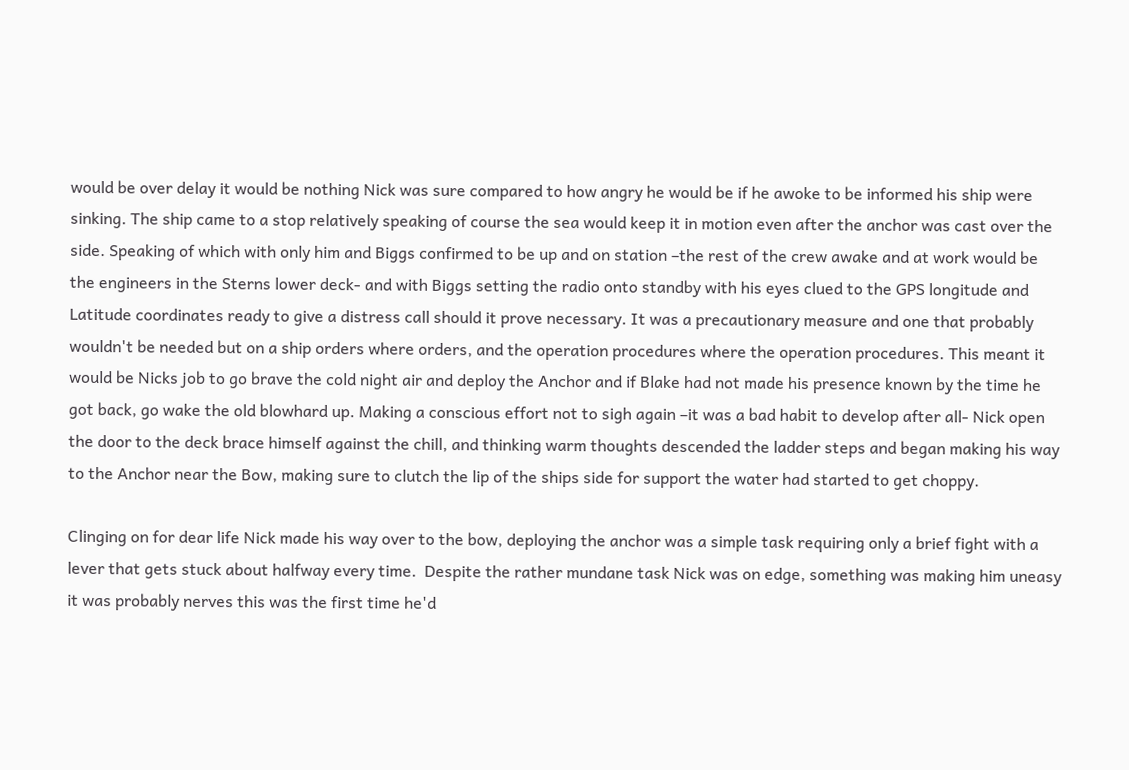would be over delay it would be nothing Nick was sure compared to how angry he would be if he awoke to be informed his ship were sinking. The ship came to a stop relatively speaking of course the sea would keep it in motion even after the anchor was cast over the side. Speaking of which with only him and Biggs confirmed to be up and on station –the rest of the crew awake and at work would be the engineers in the Sterns lower deck- and with Biggs setting the radio onto standby with his eyes clued to the GPS longitude and Latitude coordinates ready to give a distress call should it prove necessary. It was a precautionary measure and one that probably wouldn't be needed but on a ship orders where orders, and the operation procedures where the operation procedures. This meant it would be Nicks job to go brave the cold night air and deploy the Anchor and if Blake had not made his presence known by the time he got back, go wake the old blowhard up. Making a conscious effort not to sigh again –it was a bad habit to develop after all- Nick open the door to the deck brace himself against the chill, and thinking warm thoughts descended the ladder steps and began making his way to the Anchor near the Bow, making sure to clutch the lip of the ships side for support the water had started to get choppy.

Clinging on for dear life Nick made his way over to the bow, deploying the anchor was a simple task requiring only a brief fight with a lever that gets stuck about halfway every time.  Despite the rather mundane task Nick was on edge, something was making him uneasy it was probably nerves this was the first time he'd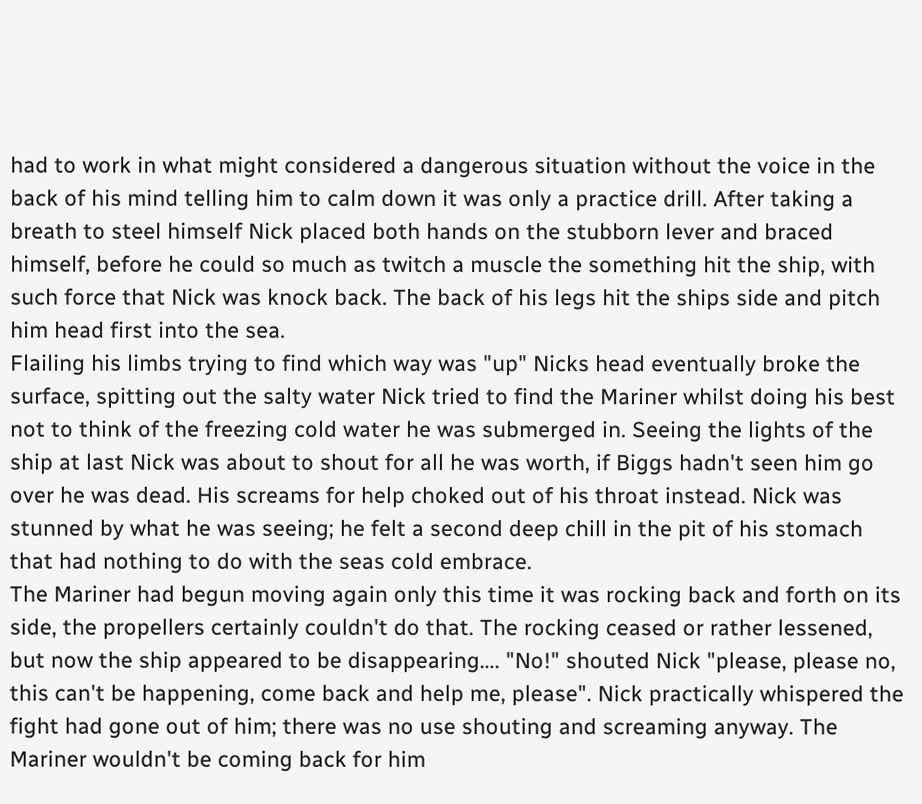had to work in what might considered a dangerous situation without the voice in the back of his mind telling him to calm down it was only a practice drill. After taking a breath to steel himself Nick placed both hands on the stubborn lever and braced himself, before he could so much as twitch a muscle the something hit the ship, with such force that Nick was knock back. The back of his legs hit the ships side and pitch him head first into the sea.
Flailing his limbs trying to find which way was "up" Nicks head eventually broke the surface, spitting out the salty water Nick tried to find the Mariner whilst doing his best not to think of the freezing cold water he was submerged in. Seeing the lights of the ship at last Nick was about to shout for all he was worth, if Biggs hadn't seen him go over he was dead. His screams for help choked out of his throat instead. Nick was stunned by what he was seeing; he felt a second deep chill in the pit of his stomach that had nothing to do with the seas cold embrace.
The Mariner had begun moving again only this time it was rocking back and forth on its side, the propellers certainly couldn't do that. The rocking ceased or rather lessened, but now the ship appeared to be disappearing…. "No!" shouted Nick "please, please no, this can't be happening, come back and help me, please". Nick practically whispered the fight had gone out of him; there was no use shouting and screaming anyway. The Mariner wouldn't be coming back for him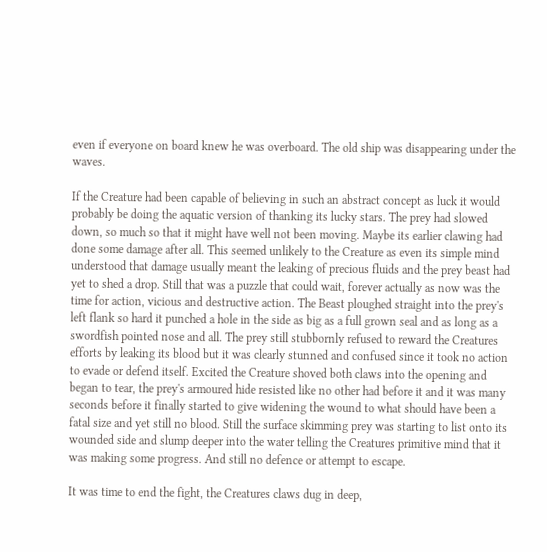even if everyone on board knew he was overboard. The old ship was disappearing under the waves.

If the Creature had been capable of believing in such an abstract concept as luck it would probably be doing the aquatic version of thanking its lucky stars. The prey had slowed down, so much so that it might have well not been moving. Maybe its earlier clawing had done some damage after all. This seemed unlikely to the Creature as even its simple mind understood that damage usually meant the leaking of precious fluids and the prey beast had yet to shed a drop. Still that was a puzzle that could wait, forever actually as now was the time for action, vicious and destructive action. The Beast ploughed straight into the prey's left flank so hard it punched a hole in the side as big as a full grown seal and as long as a swordfish pointed nose and all. The prey still stubbornly refused to reward the Creatures efforts by leaking its blood but it was clearly stunned and confused since it took no action to evade or defend itself. Excited the Creature shoved both claws into the opening and began to tear, the prey's armoured hide resisted like no other had before it and it was many seconds before it finally started to give widening the wound to what should have been a fatal size and yet still no blood. Still the surface skimming prey was starting to list onto its wounded side and slump deeper into the water telling the Creatures primitive mind that it was making some progress. And still no defence or attempt to escape.

It was time to end the fight, the Creatures claws dug in deep,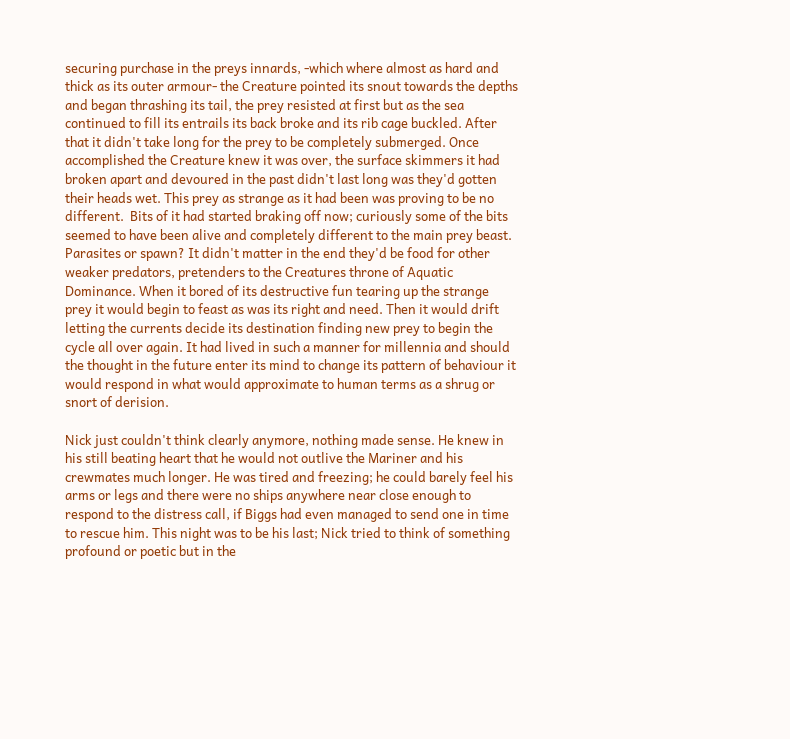securing purchase in the preys innards, -which where almost as hard and thick as its outer armour- the Creature pointed its snout towards the depths and began thrashing its tail, the prey resisted at first but as the sea continued to fill its entrails its back broke and its rib cage buckled. After that it didn't take long for the prey to be completely submerged. Once accomplished the Creature knew it was over, the surface skimmers it had broken apart and devoured in the past didn't last long was they'd gotten their heads wet. This prey as strange as it had been was proving to be no different.  Bits of it had started braking off now; curiously some of the bits seemed to have been alive and completely different to the main prey beast. Parasites or spawn? It didn't matter in the end they'd be food for other weaker predators, pretenders to the Creatures throne of Aquatic Dominance. When it bored of its destructive fun tearing up the strange prey it would begin to feast as was its right and need. Then it would drift letting the currents decide its destination finding new prey to begin the cycle all over again. It had lived in such a manner for millennia and should the thought in the future enter its mind to change its pattern of behaviour it would respond in what would approximate to human terms as a shrug or snort of derision.

Nick just couldn't think clearly anymore, nothing made sense. He knew in his still beating heart that he would not outlive the Mariner and his crewmates much longer. He was tired and freezing; he could barely feel his arms or legs and there were no ships anywhere near close enough to respond to the distress call, if Biggs had even managed to send one in time to rescue him. This night was to be his last; Nick tried to think of something profound or poetic but in the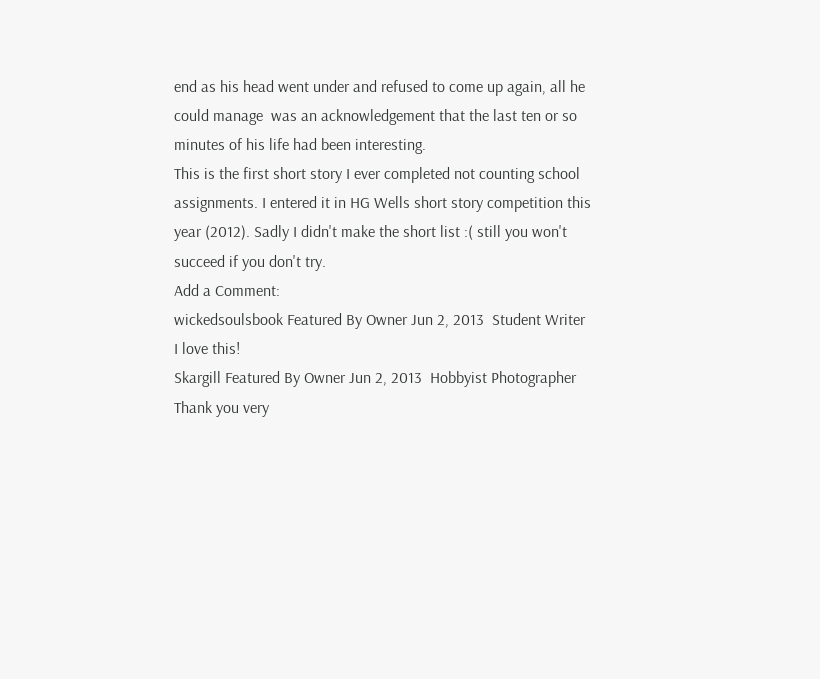end as his head went under and refused to come up again, all he could manage  was an acknowledgement that the last ten or so minutes of his life had been interesting.
This is the first short story I ever completed not counting school assignments. I entered it in HG Wells short story competition this year (2012). Sadly I didn't make the short list :( still you won't succeed if you don't try.
Add a Comment:
wickedsoulsbook Featured By Owner Jun 2, 2013  Student Writer
I love this!
Skargill Featured By Owner Jun 2, 2013  Hobbyist Photographer
Thank you very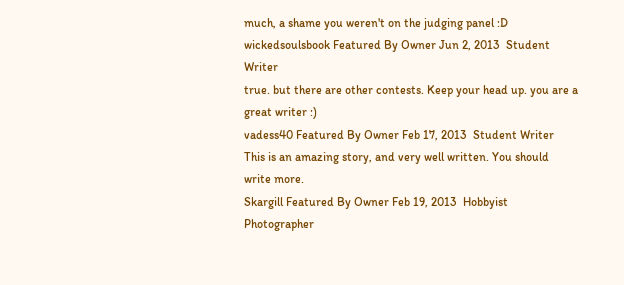much, a shame you weren't on the judging panel :D
wickedsoulsbook Featured By Owner Jun 2, 2013  Student Writer
true. but there are other contests. Keep your head up. you are a great writer :)
vadess40 Featured By Owner Feb 17, 2013  Student Writer
This is an amazing story, and very well written. You should write more.
Skargill Featured By Owner Feb 19, 2013  Hobbyist Photographer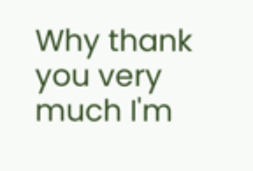Why thank you very much I'm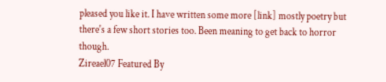pleased you like it. I have written some more [link] mostly poetry but there's a few short stories too. Been meaning to get back to horror though.
Zireael07 Featured By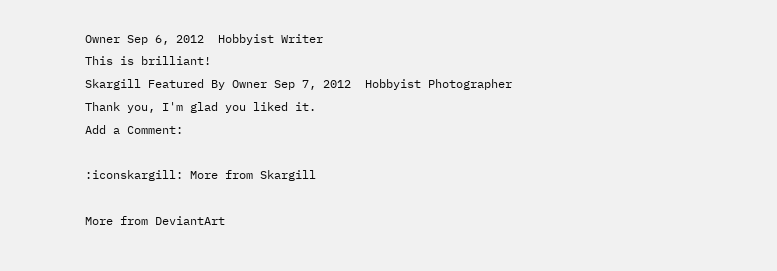Owner Sep 6, 2012  Hobbyist Writer
This is brilliant!
Skargill Featured By Owner Sep 7, 2012  Hobbyist Photographer
Thank you, I'm glad you liked it.
Add a Comment:

:iconskargill: More from Skargill

More from DeviantArt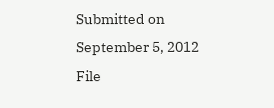Submitted on
September 5, 2012
File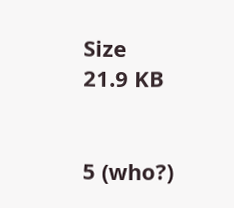Size
21.9 KB


5 (who?)